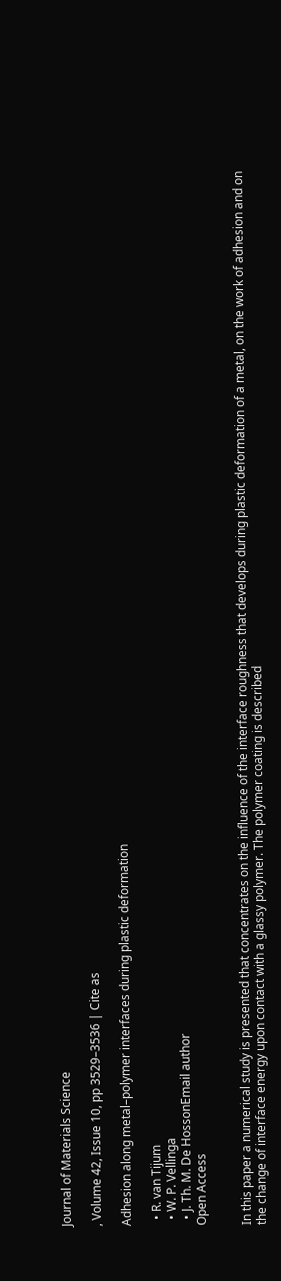Journal of Materials Science

, Volume 42, Issue 10, pp 3529–3536 | Cite as

Adhesion along metal–polymer interfaces during plastic deformation

  • R. van Tijum
  • W. P. Vellinga
  • J. Th. M. De HossonEmail author
Open Access


In this paper a numerical study is presented that concentrates on the influence of the interface roughness that develops during plastic deformation of a metal, on the work of adhesion and on the change of interface energy upon contact with a glassy polymer. The polymer coating is described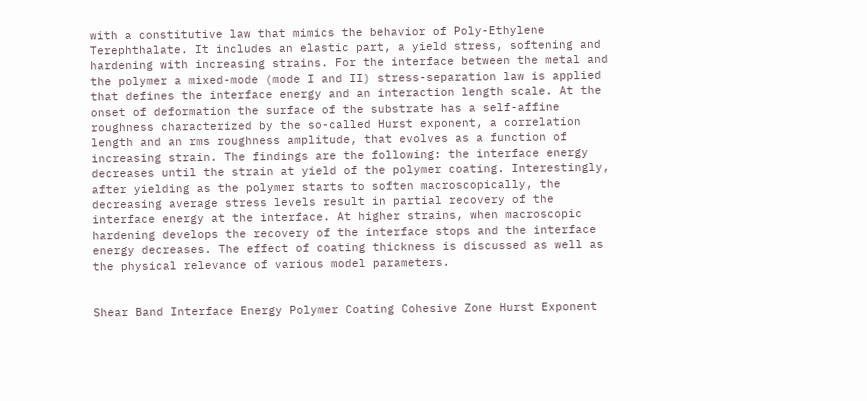with a constitutive law that mimics the behavior of Poly-Ethylene Terephthalate. It includes an elastic part, a yield stress, softening and hardening with increasing strains. For the interface between the metal and the polymer a mixed-mode (mode I and II) stress-separation law is applied that defines the interface energy and an interaction length scale. At the onset of deformation the surface of the substrate has a self-affine roughness characterized by the so-called Hurst exponent, a correlation length and an rms roughness amplitude, that evolves as a function of increasing strain. The findings are the following: the interface energy decreases until the strain at yield of the polymer coating. Interestingly, after yielding as the polymer starts to soften macroscopically, the decreasing average stress levels result in partial recovery of the interface energy at the interface. At higher strains, when macroscopic hardening develops the recovery of the interface stops and the interface energy decreases. The effect of coating thickness is discussed as well as the physical relevance of various model parameters.


Shear Band Interface Energy Polymer Coating Cohesive Zone Hurst Exponent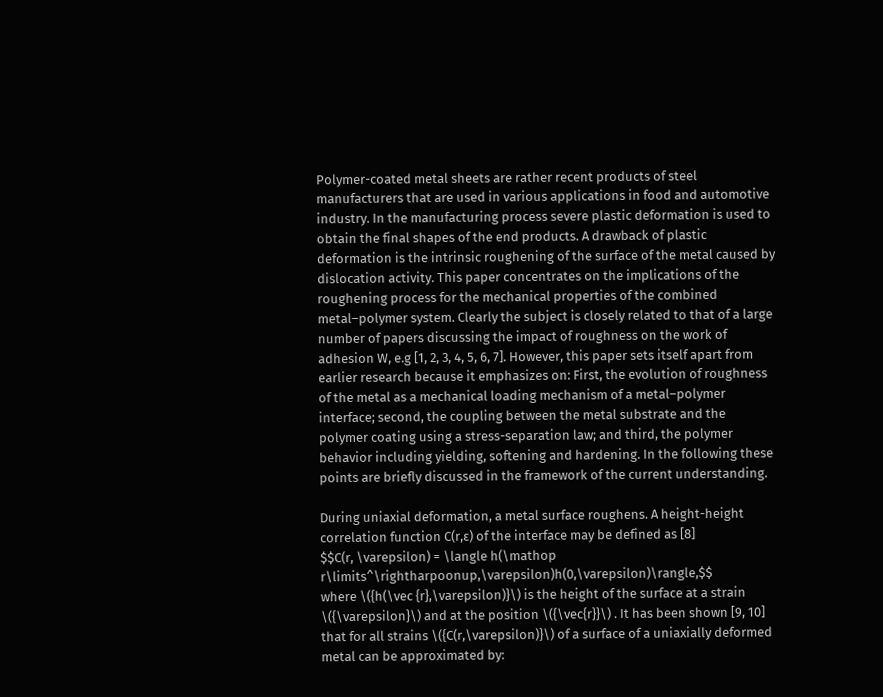Polymer-coated metal sheets are rather recent products of steel manufacturers that are used in various applications in food and automotive industry. In the manufacturing process severe plastic deformation is used to obtain the final shapes of the end products. A drawback of plastic deformation is the intrinsic roughening of the surface of the metal caused by dislocation activity. This paper concentrates on the implications of the roughening process for the mechanical properties of the combined metal–polymer system. Clearly the subject is closely related to that of a large number of papers discussing the impact of roughness on the work of adhesion W, e.g [1, 2, 3, 4, 5, 6, 7]. However, this paper sets itself apart from earlier research because it emphasizes on: First, the evolution of roughness of the metal as a mechanical loading mechanism of a metal–polymer interface; second, the coupling between the metal substrate and the polymer coating using a stress-separation law; and third, the polymer behavior including yielding, softening and hardening. In the following these points are briefly discussed in the framework of the current understanding.

During uniaxial deformation, a metal surface roughens. A height-height correlation function C(r,ɛ) of the interface may be defined as [8]
$$C(r, \varepsilon) = \langle h(\mathop r\limits^\rightharpoonup,\varepsilon)h(0,\varepsilon)\rangle,$$
where \({h(\vec {r},\varepsilon)}\) is the height of the surface at a strain \({\varepsilon}\) and at the position \({\vec{r}}\) . It has been shown [9, 10] that for all strains \({C(r,\varepsilon)}\) of a surface of a uniaxially deformed metal can be approximated by: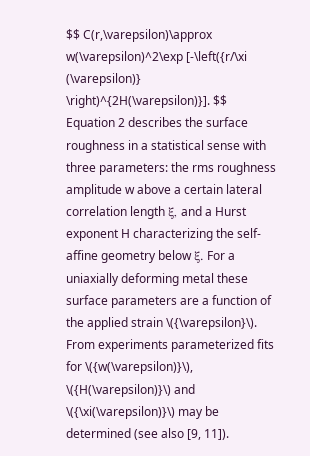$$ C(r,\varepsilon)\approx w(\varepsilon)^2\exp [-\left({r/\xi (\varepsilon)} \right)^{2H(\varepsilon)}]. $$
Equation 2 describes the surface roughness in a statistical sense with three parameters: the rms roughness amplitude w above a certain lateral correlation length ξ, and a Hurst exponent H characterizing the self-affine geometry below ξ. For a uniaxially deforming metal these surface parameters are a function of the applied strain \({\varepsilon}\). From experiments parameterized fits for \({w(\varepsilon)}\), \({H(\varepsilon)}\) and \({\xi(\varepsilon)}\) may be determined (see also [9, 11]).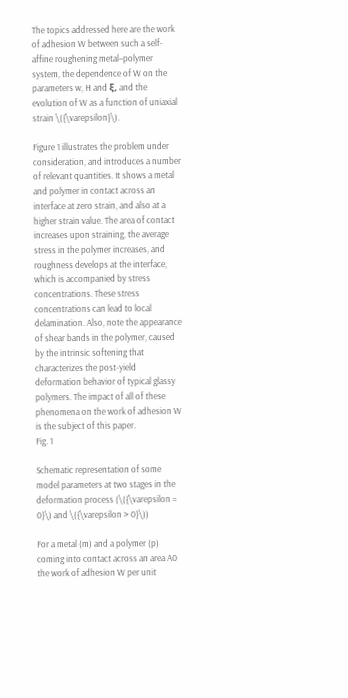The topics addressed here are the work of adhesion W between such a self-affine roughening metal–polymer system, the dependence of W on the parameters w, H and ξ, and the evolution of W as a function of uniaxial strain \({\varepsilon}\).

Figure 1 illustrates the problem under consideration, and introduces a number of relevant quantities. It shows a metal and polymer in contact across an interface at zero strain, and also at a higher strain value. The area of contact increases upon straining, the average stress in the polymer increases, and roughness develops at the interface, which is accompanied by stress concentrations. These stress concentrations can lead to local delamination. Also, note the appearance of shear bands in the polymer, caused by the intrinsic softening that characterizes the post-yield deformation behavior of typical glassy polymers. The impact of all of these phenomena on the work of adhesion W is the subject of this paper.
Fig. 1

Schematic representation of some model parameters at two stages in the deformation process (\({\varepsilon = 0}\) and \({\varepsilon > 0}\))

For a metal (m) and a polymer (p) coming into contact across an area A0 the work of adhesion W per unit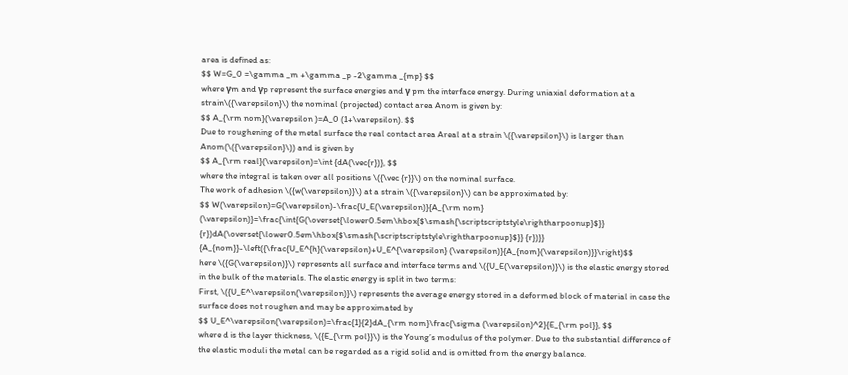area is defined as:
$$ W=G_0 =\gamma _m +\gamma _p -2\gamma _{mp} $$
where γm and γp represent the surface energies and γ pm the interface energy. During uniaxial deformation at a strain\({\varepsilon}\) the nominal (projected) contact area Anom is given by:
$$ A_{\rm nom}(\varepsilon )=A_0 (1+\varepsilon). $$
Due to roughening of the metal surface the real contact area Areal at a strain \({\varepsilon}\) is larger than Anom(\({\varepsilon}\)) and is given by
$$ A_{\rm real}(\varepsilon)=\int {dA(\vec{r})}, $$
where the integral is taken over all positions \({\vec {r}}\) on the nominal surface.
The work of adhesion \({w(\varepsilon)}\) at a strain \({\varepsilon}\) can be approximated by:
$$ W(\varepsilon)=G(\varepsilon)-\frac{U_E(\varepsilon)}{A_{\rm nom} (\varepsilon)}=\frac{\int{G(\overset{\lower0.5em\hbox{$\smash{\scriptscriptstyle\rightharpoonup}$}} {r})dA(\overset{\lower0.5em\hbox{$\smash{\scriptscriptstyle\rightharpoonup}$}} {r})}} {A_{nom}}-\left({\frac{U_E^{h}(\varepsilon)+U_E^{\varepsilon} (\varepsilon)}{A_{nom}(\varepsilon)}}\right)$$
here \({G(\varepsilon)}\) represents all surface and interface terms and \({U_E(\varepsilon)}\) is the elastic energy stored in the bulk of the materials. The elastic energy is split in two terms:
First, \({U_E^\varepsilon(\varepsilon)}\) represents the average energy stored in a deformed block of material in case the surface does not roughen and may be approximated by
$$ U_E^\varepsilon(\varepsilon)=\frac{1}{2}dA_{\rm nom}\frac{\sigma (\varepsilon)^2}{E_{\rm pol}}, $$
where d is the layer thickness, \({E_{\rm pol}}\) is the Young’s modulus of the polymer. Due to the substantial difference of the elastic moduli the metal can be regarded as a rigid solid and is omitted from the energy balance.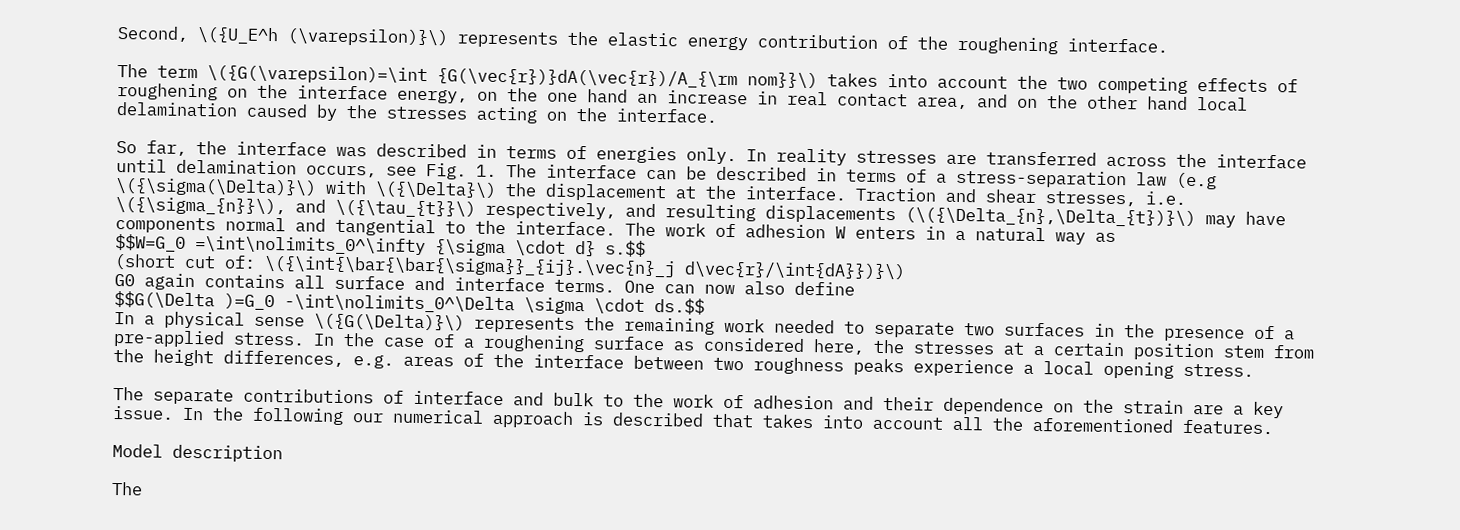Second, \({U_E^h (\varepsilon)}\) represents the elastic energy contribution of the roughening interface.

The term \({G(\varepsilon)=\int {G(\vec{r})}dA(\vec{r})/A_{\rm nom}}\) takes into account the two competing effects of roughening on the interface energy, on the one hand an increase in real contact area, and on the other hand local delamination caused by the stresses acting on the interface.

So far, the interface was described in terms of energies only. In reality stresses are transferred across the interface until delamination occurs, see Fig. 1. The interface can be described in terms of a stress-separation law (e.g \({\sigma(\Delta)}\) with \({\Delta}\) the displacement at the interface. Traction and shear stresses, i.e. \({\sigma_{n}}\), and \({\tau_{t}}\) respectively, and resulting displacements (\({\Delta_{n},\Delta_{t})}\) may have components normal and tangential to the interface. The work of adhesion W enters in a natural way as
$$W=G_0 =\int\nolimits_0^\infty {\sigma \cdot d} s.$$
(short cut of: \({\int{\bar{\bar{\sigma}}_{ij}.\vec{n}_j d\vec{r}/\int{dA}})}\)
G0 again contains all surface and interface terms. One can now also define
$$G(\Delta )=G_0 -\int\nolimits_0^\Delta \sigma \cdot ds.$$
In a physical sense \({G(\Delta)}\) represents the remaining work needed to separate two surfaces in the presence of a pre-applied stress. In the case of a roughening surface as considered here, the stresses at a certain position stem from the height differences, e.g. areas of the interface between two roughness peaks experience a local opening stress.

The separate contributions of interface and bulk to the work of adhesion and their dependence on the strain are a key issue. In the following our numerical approach is described that takes into account all the aforementioned features.

Model description

The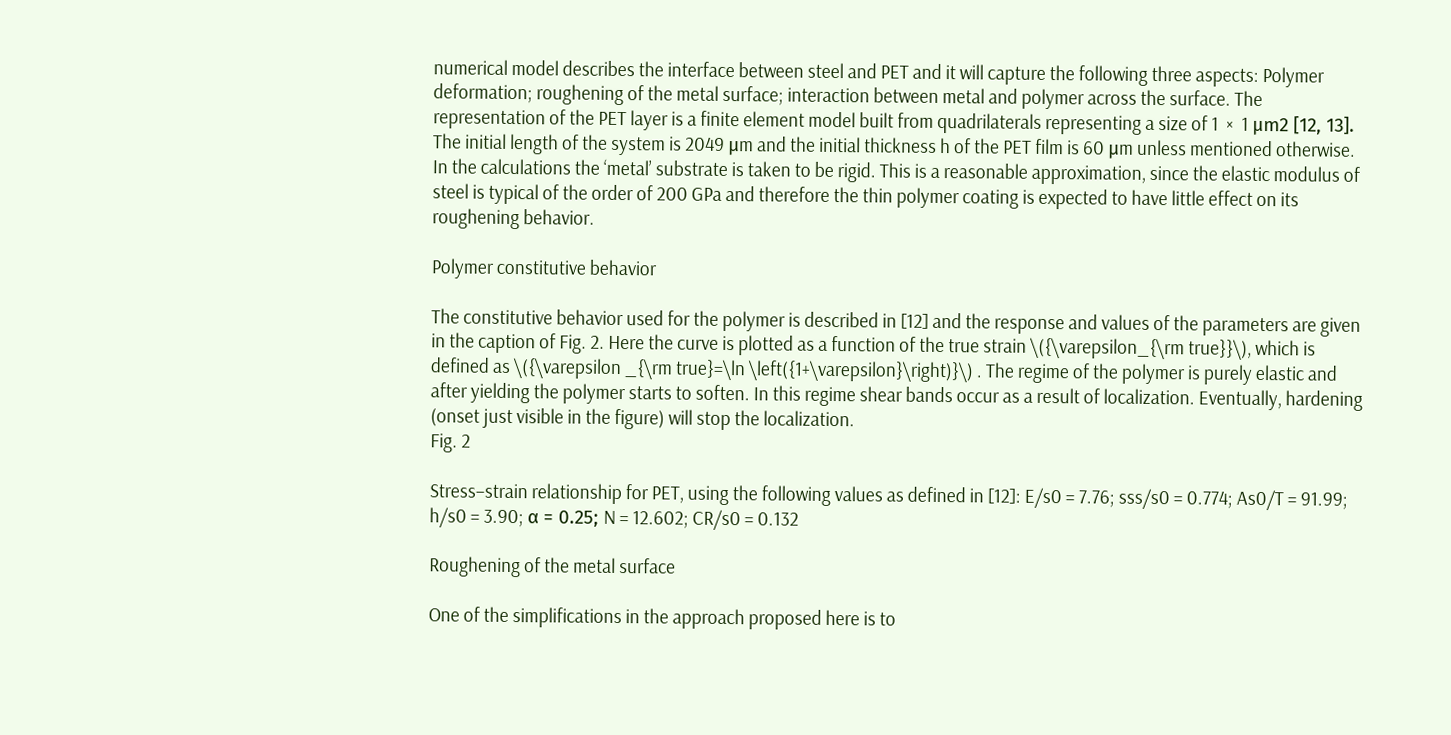numerical model describes the interface between steel and PET and it will capture the following three aspects: Polymer deformation; roughening of the metal surface; interaction between metal and polymer across the surface. The representation of the PET layer is a finite element model built from quadrilaterals representing a size of 1  ×  1 μm2 [12, 13]. The initial length of the system is 2049 μm and the initial thickness h of the PET film is 60 μm unless mentioned otherwise. In the calculations the ‘metal’ substrate is taken to be rigid. This is a reasonable approximation, since the elastic modulus of steel is typical of the order of 200 GPa and therefore the thin polymer coating is expected to have little effect on its roughening behavior.

Polymer constitutive behavior

The constitutive behavior used for the polymer is described in [12] and the response and values of the parameters are given in the caption of Fig. 2. Here the curve is plotted as a function of the true strain \({\varepsilon_{\rm true}}\), which is defined as \({\varepsilon _{\rm true}=\ln \left({1+\varepsilon}\right)}\) . The regime of the polymer is purely elastic and after yielding the polymer starts to soften. In this regime shear bands occur as a result of localization. Eventually, hardening (onset just visible in the figure) will stop the localization.
Fig. 2

Stress–strain relationship for PET, using the following values as defined in [12]: E/s0 = 7.76; sss/s0 = 0.774; As0/T = 91.99; h/s0 = 3.90; α = 0.25; N = 12.602; CR/s0 = 0.132

Roughening of the metal surface

One of the simplifications in the approach proposed here is to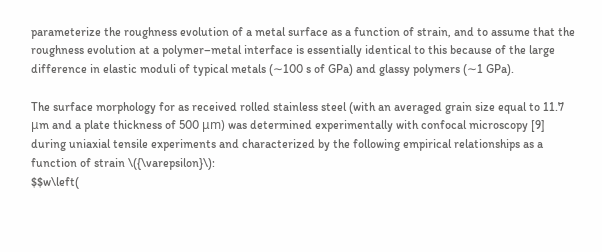parameterize the roughness evolution of a metal surface as a function of strain, and to assume that the roughness evolution at a polymer–metal interface is essentially identical to this because of the large difference in elastic moduli of typical metals (∼100 s of GPa) and glassy polymers (∼1 GPa).

The surface morphology for as received rolled stainless steel (with an averaged grain size equal to 11.7 μm and a plate thickness of 500 μm) was determined experimentally with confocal microscopy [9] during uniaxial tensile experiments and characterized by the following empirical relationships as a function of strain \({\varepsilon}\):
$$w\left(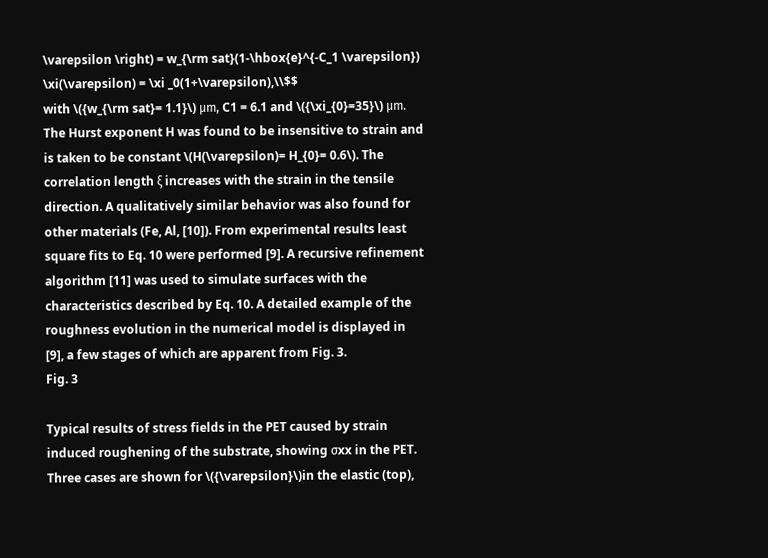\varepsilon \right) = w_{\rm sat}(1-\hbox{e}^{-C_1 \varepsilon}) \xi(\varepsilon) = \xi _0(1+\varepsilon),\\$$
with \({w_{\rm sat}= 1.1}\) μm, C1 = 6.1 and \({\xi_{0}=35}\) μm. The Hurst exponent H was found to be insensitive to strain and is taken to be constant \(H(\varepsilon)= H_{0}= 0.6\). The correlation length ξ increases with the strain in the tensile direction. A qualitatively similar behavior was also found for other materials (Fe, Al, [10]). From experimental results least square fits to Eq. 10 were performed [9]. A recursive refinement algorithm [11] was used to simulate surfaces with the characteristics described by Eq. 10. A detailed example of the roughness evolution in the numerical model is displayed in [9], a few stages of which are apparent from Fig. 3.
Fig. 3

Typical results of stress fields in the PET caused by strain induced roughening of the substrate, showing σxx in the PET. Three cases are shown for \({\varepsilon}\)in the elastic (top),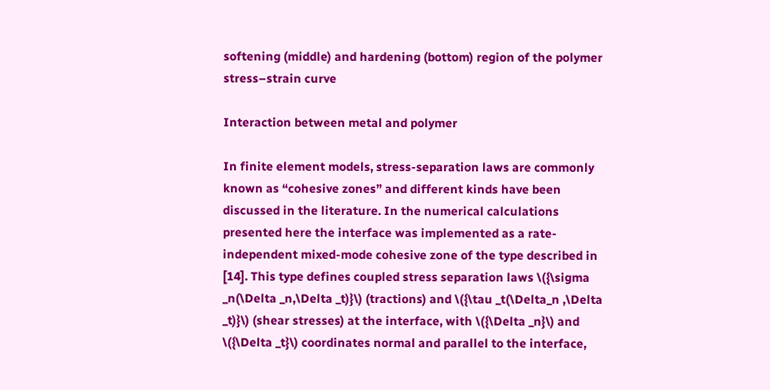softening (middle) and hardening (bottom) region of the polymer stress–strain curve

Interaction between metal and polymer

In finite element models, stress-separation laws are commonly known as “cohesive zones” and different kinds have been discussed in the literature. In the numerical calculations presented here the interface was implemented as a rate-independent mixed-mode cohesive zone of the type described in [14]. This type defines coupled stress separation laws \({\sigma _n(\Delta _n,\Delta _t)}\) (tractions) and \({\tau _t(\Delta_n ,\Delta _t)}\) (shear stresses) at the interface, with \({\Delta _n}\) and \({\Delta _t}\) coordinates normal and parallel to the interface,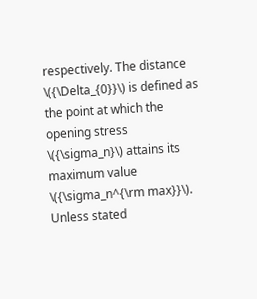respectively. The distance \({\Delta_{0}}\) is defined as the point at which the opening stress \({\sigma_n}\) attains its maximum value \({\sigma_n^{\rm max}}\). Unless stated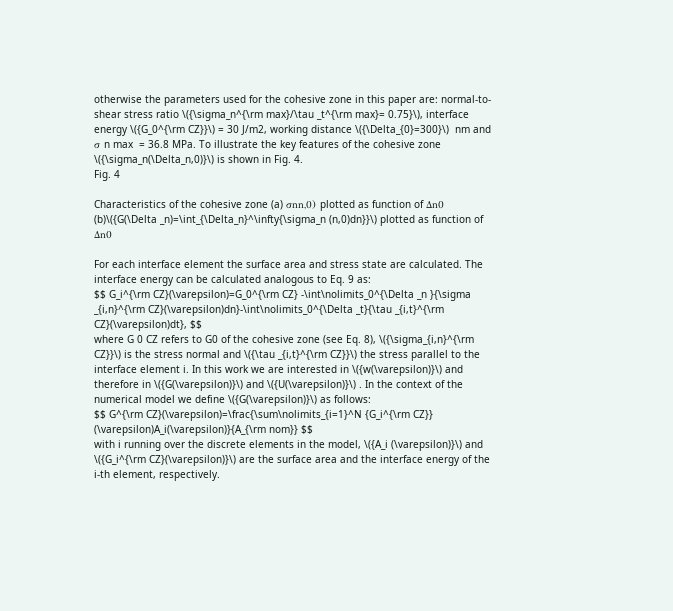otherwise the parameters used for the cohesive zone in this paper are: normal-to-shear stress ratio \({\sigma_n^{\rm max}/\tau _t^{\rm max}= 0.75}\), interface energy \({G_0^{\rm CZ}}\) = 30 J/m2, working distance \({\Delta_{0}=300}\)  nm and σ n max  = 36.8 MPa. To illustrate the key features of the cohesive zone \({\sigma_n(\Delta_n,0)}\) is shown in Fig. 4.
Fig. 4

Characteristics of the cohesive zone (a) σnn,0) plotted as function of Δn0 (b)\({G(\Delta _n)=\int_{\Delta_n}^\infty{\sigma_n (n,0)dn}}\) plotted as function of Δn0

For each interface element the surface area and stress state are calculated. The interface energy can be calculated analogous to Eq. 9 as:
$$ G_i^{\rm CZ}(\varepsilon)=G_0^{\rm CZ} -\int\nolimits_0^{\Delta _n }{\sigma _{i,n}^{\rm CZ}(\varepsilon)dn}-\int\nolimits_0^{\Delta _t}{\tau _{i,t}^{\rm CZ}(\varepsilon)dt}, $$
where G 0 CZ refers to G0 of the cohesive zone (see Eq. 8), \({\sigma_{i,n}^{\rm CZ}}\) is the stress normal and \({\tau _{i,t}^{\rm CZ}}\) the stress parallel to the interface element i. In this work we are interested in \({w(\varepsilon)}\) and therefore in \({G(\varepsilon)}\) and \({U(\varepsilon)}\) . In the context of the numerical model we define \({G(\varepsilon)}\) as follows:
$$ G^{\rm CZ}(\varepsilon)=\frac{\sum\nolimits_{i=1}^N {G_i^{\rm CZ}} (\varepsilon)A_i(\varepsilon)}{A_{\rm nom}} $$
with i running over the discrete elements in the model, \({A_i (\varepsilon)}\) and \({G_i^{\rm CZ}(\varepsilon)}\) are the surface area and the interface energy of the i-th element, respectively.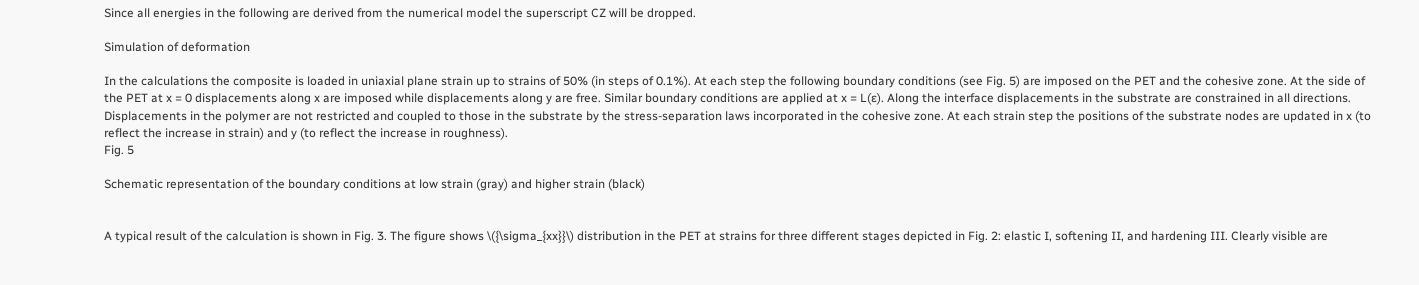Since all energies in the following are derived from the numerical model the superscript CZ will be dropped.

Simulation of deformation

In the calculations the composite is loaded in uniaxial plane strain up to strains of 50% (in steps of 0.1%). At each step the following boundary conditions (see Fig. 5) are imposed on the PET and the cohesive zone. At the side of the PET at x = 0 displacements along x are imposed while displacements along y are free. Similar boundary conditions are applied at x = L(ɛ). Along the interface displacements in the substrate are constrained in all directions. Displacements in the polymer are not restricted and coupled to those in the substrate by the stress-separation laws incorporated in the cohesive zone. At each strain step the positions of the substrate nodes are updated in x (to reflect the increase in strain) and y (to reflect the increase in roughness).
Fig. 5

Schematic representation of the boundary conditions at low strain (gray) and higher strain (black)


A typical result of the calculation is shown in Fig. 3. The figure shows \({\sigma_{xx}}\) distribution in the PET at strains for three different stages depicted in Fig. 2: elastic I, softening II, and hardening III. Clearly visible are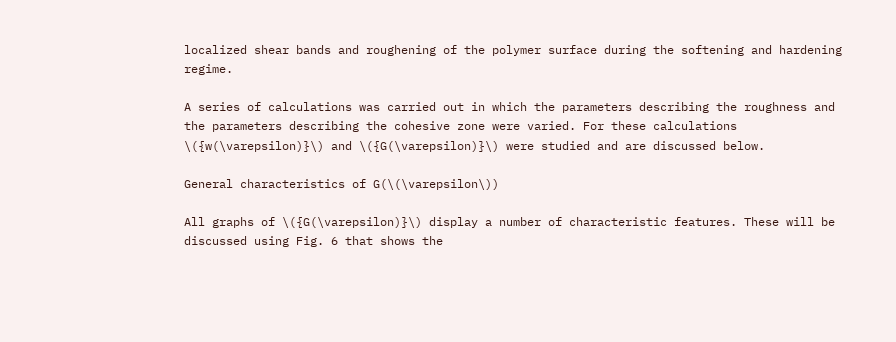localized shear bands and roughening of the polymer surface during the softening and hardening regime.

A series of calculations was carried out in which the parameters describing the roughness and the parameters describing the cohesive zone were varied. For these calculations \({w(\varepsilon)}\) and \({G(\varepsilon)}\) were studied and are discussed below.

General characteristics of G(\(\varepsilon\))

All graphs of \({G(\varepsilon)}\) display a number of characteristic features. These will be discussed using Fig. 6 that shows the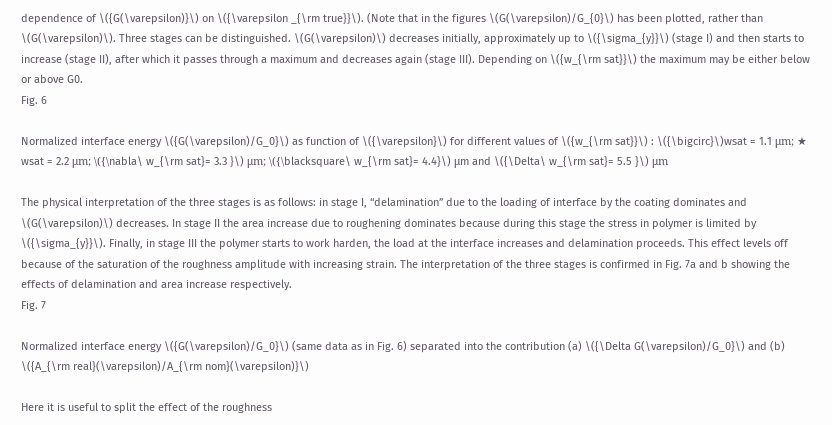dependence of \({G(\varepsilon)}\) on \({\varepsilon _{\rm true}}\). (Note that in the figures \(G(\varepsilon)/G_{0}\) has been plotted, rather than \(G(\varepsilon)\). Three stages can be distinguished. \(G(\varepsilon)\) decreases initially, approximately up to \({\sigma_{y}}\) (stage I) and then starts to increase (stage II), after which it passes through a maximum and decreases again (stage III). Depending on \({w_{\rm sat}}\) the maximum may be either below or above G0.
Fig. 6

Normalized interface energy \({G(\varepsilon)/G_0}\) as function of \({\varepsilon}\) for different values of \({w_{\rm sat}}\) : \({\bigcirc}\)wsat = 1.1 μm; ★ wsat = 2.2 μm; \({\nabla\ w_{\rm sat}= 3.3 }\) μm; \({\blacksquare\ w_{\rm sat}= 4.4}\) μm and \({\Delta\ w_{\rm sat}= 5.5 }\) μm

The physical interpretation of the three stages is as follows: in stage I, “delamination” due to the loading of interface by the coating dominates and \(G(\varepsilon)\) decreases. In stage II the area increase due to roughening dominates because during this stage the stress in polymer is limited by \({\sigma_{y}}\). Finally, in stage III the polymer starts to work harden, the load at the interface increases and delamination proceeds. This effect levels off because of the saturation of the roughness amplitude with increasing strain. The interpretation of the three stages is confirmed in Fig. 7a and b showing the effects of delamination and area increase respectively.
Fig. 7

Normalized interface energy \({G(\varepsilon)/G_0}\) (same data as in Fig. 6) separated into the contribution (a) \({\Delta G(\varepsilon)/G_0}\) and (b) \({A_{\rm real}(\varepsilon)/A_{\rm nom}(\varepsilon)}\)

Here it is useful to split the effect of the roughness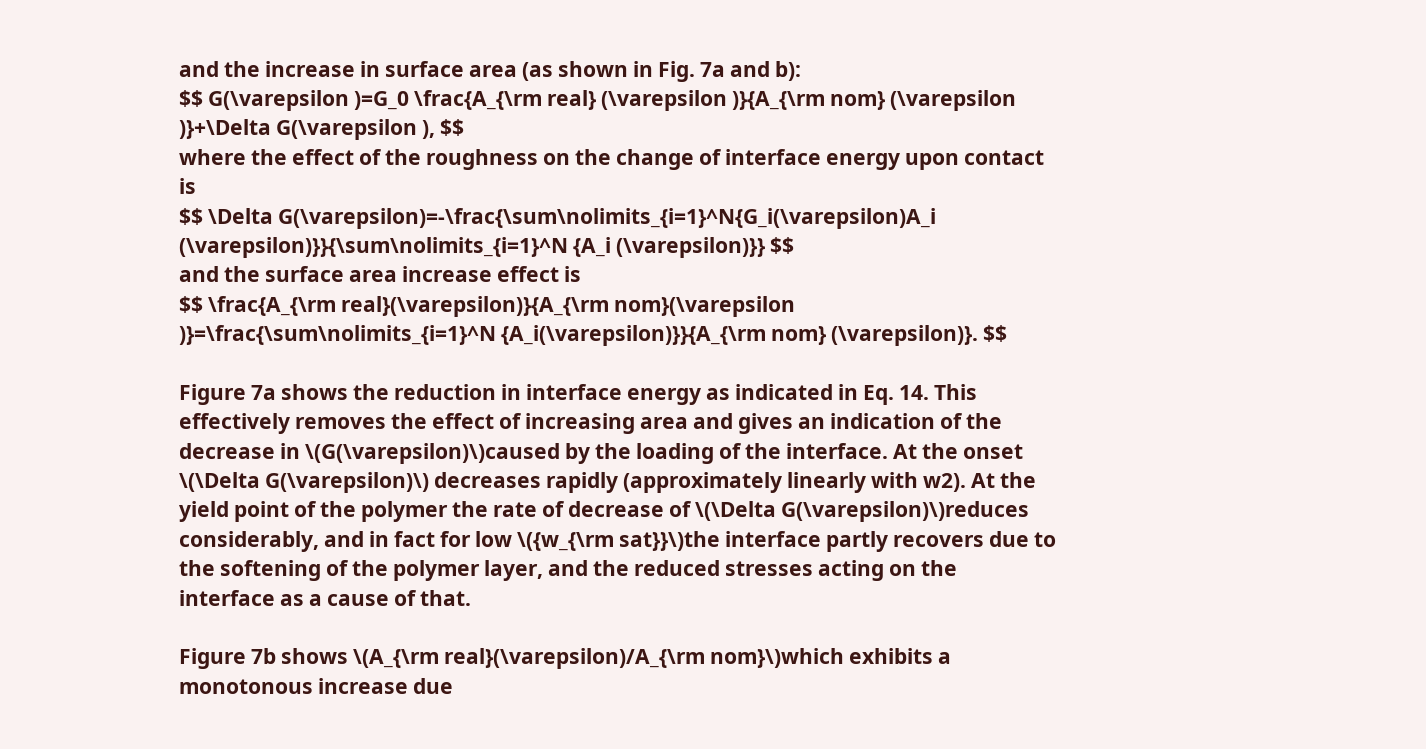and the increase in surface area (as shown in Fig. 7a and b):
$$ G(\varepsilon )=G_0 \frac{A_{\rm real} (\varepsilon )}{A_{\rm nom} (\varepsilon )}+\Delta G(\varepsilon ), $$
where the effect of the roughness on the change of interface energy upon contact is
$$ \Delta G(\varepsilon)=-\frac{\sum\nolimits_{i=1}^N{G_i(\varepsilon)A_i (\varepsilon)}}{\sum\nolimits_{i=1}^N {A_i (\varepsilon)}} $$
and the surface area increase effect is
$$ \frac{A_{\rm real}(\varepsilon)}{A_{\rm nom}(\varepsilon )}=\frac{\sum\nolimits_{i=1}^N {A_i(\varepsilon)}}{A_{\rm nom} (\varepsilon)}. $$

Figure 7a shows the reduction in interface energy as indicated in Eq. 14. This effectively removes the effect of increasing area and gives an indication of the decrease in \(G(\varepsilon)\)caused by the loading of the interface. At the onset \(\Delta G(\varepsilon)\) decreases rapidly (approximately linearly with w2). At the yield point of the polymer the rate of decrease of \(\Delta G(\varepsilon)\)reduces considerably, and in fact for low \({w_{\rm sat}}\)the interface partly recovers due to the softening of the polymer layer, and the reduced stresses acting on the interface as a cause of that.

Figure 7b shows \(A_{\rm real}(\varepsilon)/A_{\rm nom}\)which exhibits a monotonous increase due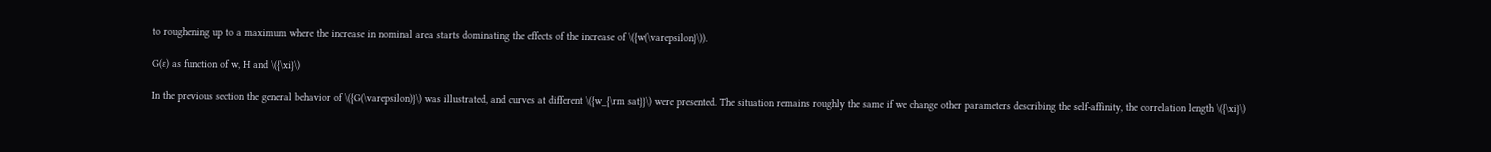to roughening up to a maximum where the increase in nominal area starts dominating the effects of the increase of \({w(\varepsilon}\)).

G(ɛ) as function of w, H and \({\xi}\)

In the previous section the general behavior of \({G(\varepsilon)}\) was illustrated, and curves at different \({w_{\rm sat}}\) were presented. The situation remains roughly the same if we change other parameters describing the self-affinity, the correlation length \({\xi}\)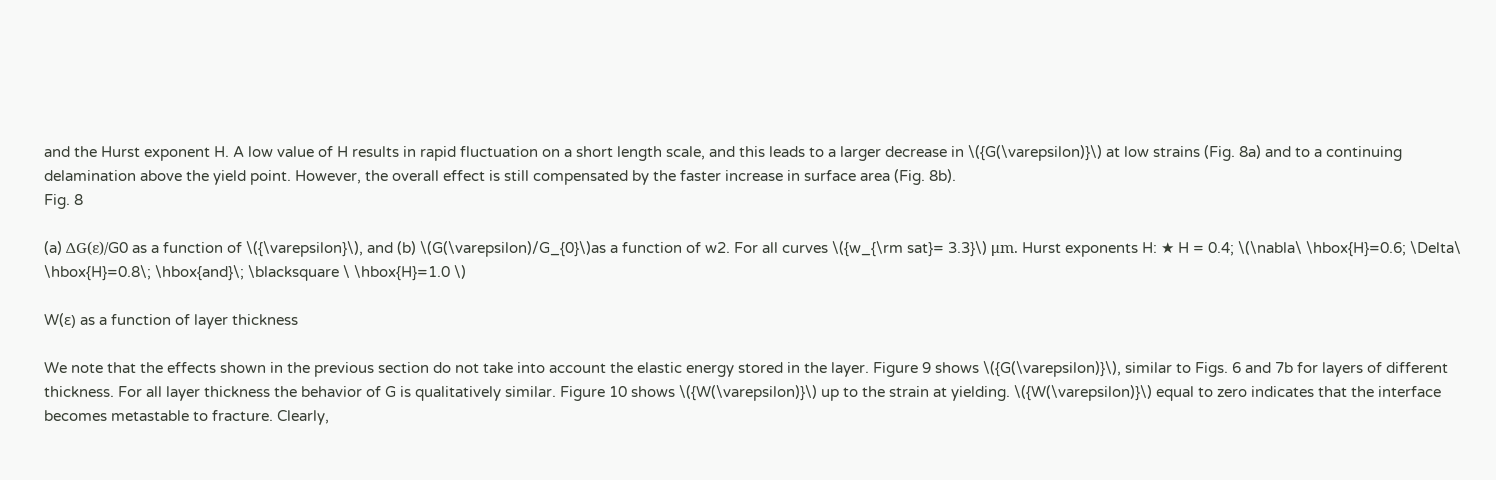and the Hurst exponent H. A low value of H results in rapid fluctuation on a short length scale, and this leads to a larger decrease in \({G(\varepsilon)}\) at low strains (Fig. 8a) and to a continuing delamination above the yield point. However, the overall effect is still compensated by the faster increase in surface area (Fig. 8b).
Fig. 8

(a) ΔG(ε)/G0 as a function of \({\varepsilon}\), and (b) \(G(\varepsilon)/G_{0}\)as a function of w2. For all curves \({w_{\rm sat}= 3.3}\) μm. Hurst exponents H: ★ H = 0.4; \(\nabla\ \hbox{H}=0.6; \Delta\ \hbox{H}=0.8\; \hbox{and}\; \blacksquare \ \hbox{H}=1.0 \)

W(ɛ) as a function of layer thickness

We note that the effects shown in the previous section do not take into account the elastic energy stored in the layer. Figure 9 shows \({G(\varepsilon)}\), similar to Figs. 6 and 7b for layers of different thickness. For all layer thickness the behavior of G is qualitatively similar. Figure 10 shows \({W(\varepsilon)}\) up to the strain at yielding. \({W(\varepsilon)}\) equal to zero indicates that the interface becomes metastable to fracture. Clearly,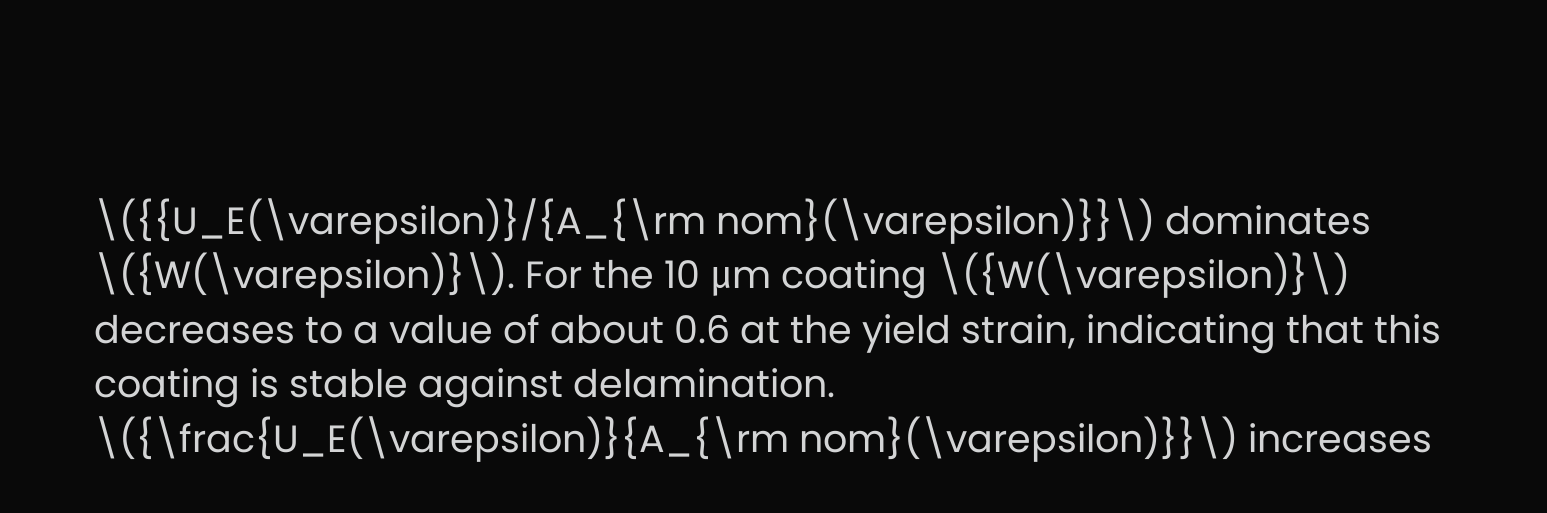\({{U_E(\varepsilon)}/{A_{\rm nom}(\varepsilon)}}\) dominates \({W(\varepsilon)}\). For the 10 μm coating \({W(\varepsilon)}\) decreases to a value of about 0.6 at the yield strain, indicating that this coating is stable against delamination. \({\frac{U_E(\varepsilon)}{A_{\rm nom}(\varepsilon)}}\) increases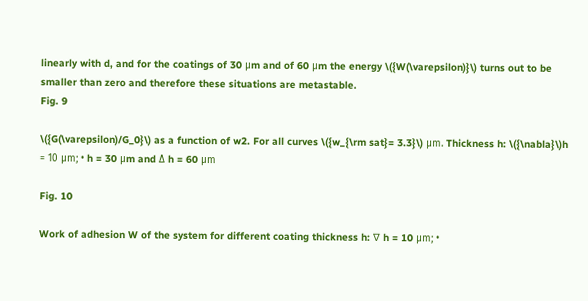linearly with d, and for the coatings of 30 μm and of 60 μm the energy \({W(\varepsilon)}\) turns out to be smaller than zero and therefore these situations are metastable.
Fig. 9

\({G(\varepsilon)/G_0}\) as a function of w2. For all curves \({w_{\rm sat}= 3.3}\) μm. Thickness h: \({\nabla}\)h = 10 μm; • h = 30 μm and Δ h = 60 μm

Fig. 10

Work of adhesion W of the system for different coating thickness h: ∇ h = 10 μm; •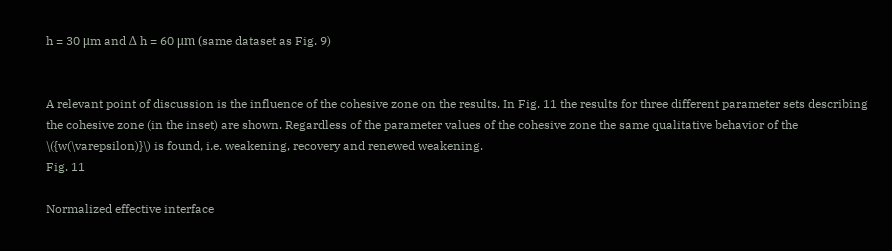h = 30 μm and Δ h = 60 μm (same dataset as Fig. 9)


A relevant point of discussion is the influence of the cohesive zone on the results. In Fig. 11 the results for three different parameter sets describing the cohesive zone (in the inset) are shown. Regardless of the parameter values of the cohesive zone the same qualitative behavior of the \({w(\varepsilon)}\) is found, i.e. weakening, recovery and renewed weakening.
Fig. 11

Normalized effective interface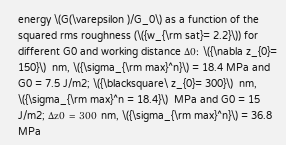energy \(G(\varepsilon )/G_0\) as a function of the squared rms roughness (\({w_{\rm sat}= 2.2}\)) for different G0 and working distance Δ0: \({\nabla z_{0}= 150}\)  nm, \({\sigma_{\rm max}^n}\) = 18.4 MPa and G0 = 7.5 J/m2; \({\blacksquare\ z_{0}= 300}\)  nm, \({\sigma_{\rm max}^n = 18.4}\)  MPa and G0 = 15 J/m2; Δz0 = 300 nm, \({\sigma_{\rm max}^n}\) = 36.8 MPa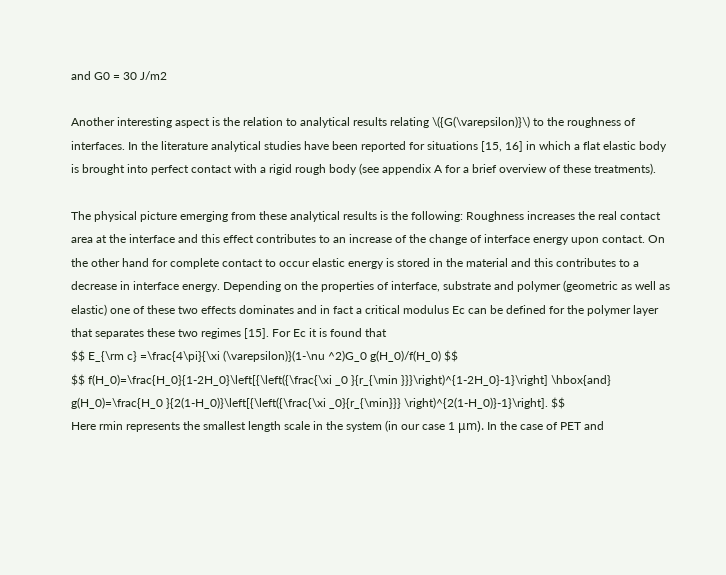and G0 = 30 J/m2

Another interesting aspect is the relation to analytical results relating \({G(\varepsilon)}\) to the roughness of interfaces. In the literature analytical studies have been reported for situations [15, 16] in which a flat elastic body is brought into perfect contact with a rigid rough body (see appendix A for a brief overview of these treatments).

The physical picture emerging from these analytical results is the following: Roughness increases the real contact area at the interface and this effect contributes to an increase of the change of interface energy upon contact. On the other hand for complete contact to occur elastic energy is stored in the material and this contributes to a decrease in interface energy. Depending on the properties of interface, substrate and polymer (geometric as well as elastic) one of these two effects dominates and in fact a critical modulus Ec can be defined for the polymer layer that separates these two regimes [15]. For Ec it is found that
$$ E_{\rm c} =\frac{4\pi}{\xi (\varepsilon)}(1-\nu ^2)G_0 g(H_0)/f(H_0) $$
$$ f(H_0)=\frac{H_0}{1-2H_0}\left[{\left({\frac{\xi _0 }{r_{\min }}}\right)^{1-2H_0}-1}\right] \hbox{and} g(H_0)=\frac{H_0 }{2(1-H_0)}\left[{\left({\frac{\xi _0}{r_{\min}}} \right)^{2(1-H_0)}-1}\right]. $$
Here rmin represents the smallest length scale in the system (in our case 1 μm). In the case of PET and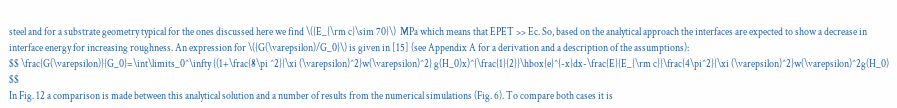steel and for a substrate geometry typical for the ones discussed here we find \({E_{\rm c}\sim 70}\)  MPa which means that EPET >> Ec. So, based on the analytical approach the interfaces are expected to show a decrease in interface energy for increasing roughness. An expression for \({G(\varepsilon)/G_0}\) is given in [15] (see Appendix A for a derivation and a description of the assumptions):
$$ \frac{G(\varepsilon)}{G_0}=\int\limits_0^\infty {(1+\frac{8\pi ^2}{\xi (\varepsilon)^2}w(\varepsilon)^2} g(H_0)x)^{\frac{1}{2}}\hbox{e}^{-x}dx-\frac{E}{E_{\rm c}}\frac{4\pi^2}{\xi (\varepsilon)^2}w(\varepsilon)^2g(H_0) $$
In Fig. 12 a comparison is made between this analytical solution and a number of results from the numerical simulations (Fig. 6). To compare both cases it is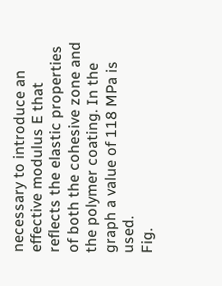necessary to introduce an effective modulus E that reflects the elastic properties of both the cohesive zone and the polymer coating. In the graph a value of 118 MPa is used.
Fig.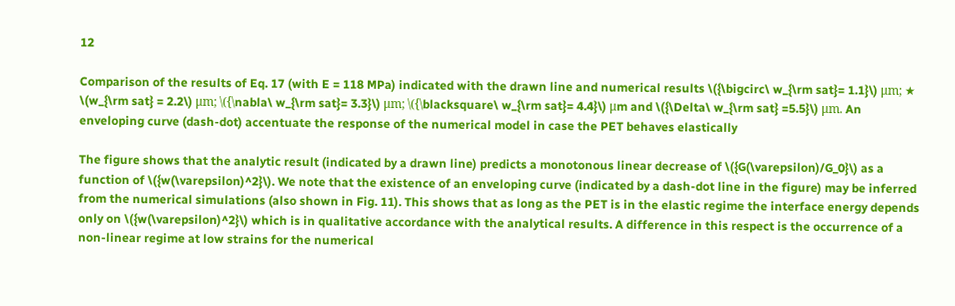12

Comparison of the results of Eq. 17 (with E = 118 MPa) indicated with the drawn line and numerical results \({\bigcirc\ w_{\rm sat}= 1.1}\) μm; ★ \(w_{\rm sat} = 2.2\) μm; \({\nabla\ w_{\rm sat}= 3.3}\) μm; \({\blacksquare\ w_{\rm sat}= 4.4}\) μm and \({\Delta\ w_{\rm sat} =5.5}\) μm. An enveloping curve (dash-dot) accentuate the response of the numerical model in case the PET behaves elastically

The figure shows that the analytic result (indicated by a drawn line) predicts a monotonous linear decrease of \({G(\varepsilon)/G_0}\) as a function of \({w(\varepsilon)^2}\). We note that the existence of an enveloping curve (indicated by a dash-dot line in the figure) may be inferred from the numerical simulations (also shown in Fig. 11). This shows that as long as the PET is in the elastic regime the interface energy depends only on \({w(\varepsilon)^2}\) which is in qualitative accordance with the analytical results. A difference in this respect is the occurrence of a non-linear regime at low strains for the numerical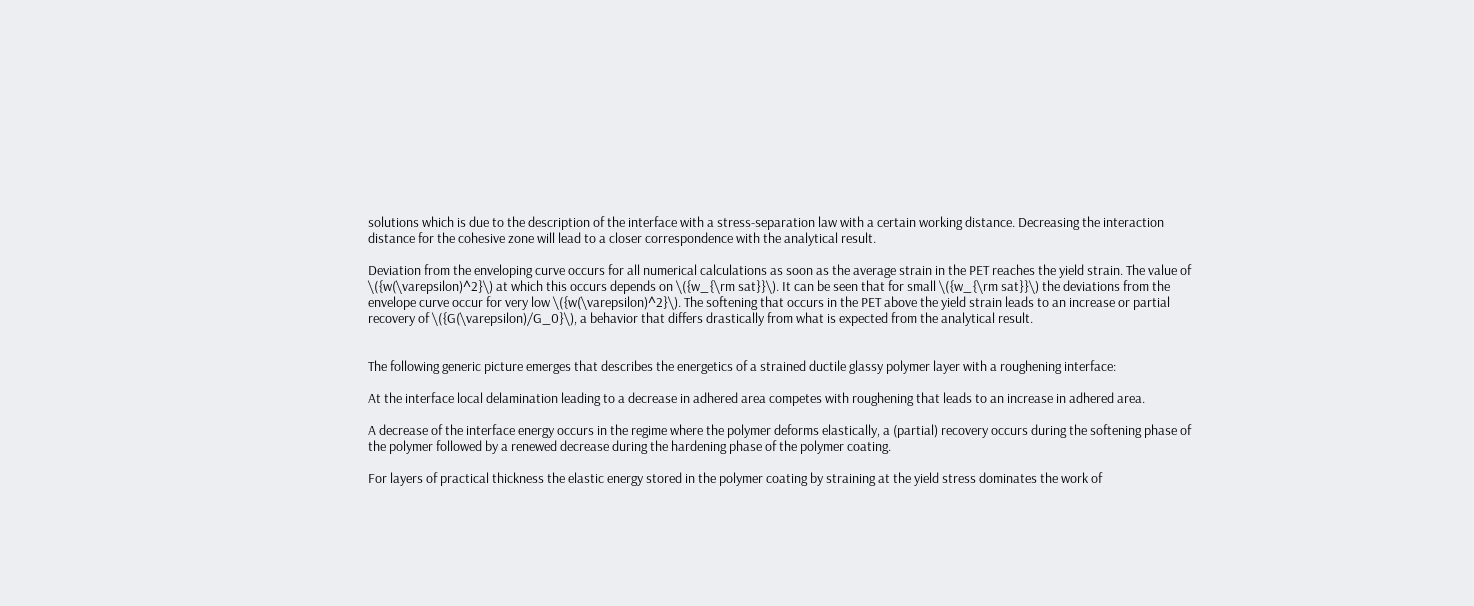solutions which is due to the description of the interface with a stress-separation law with a certain working distance. Decreasing the interaction distance for the cohesive zone will lead to a closer correspondence with the analytical result.

Deviation from the enveloping curve occurs for all numerical calculations as soon as the average strain in the PET reaches the yield strain. The value of \({w(\varepsilon)^2}\) at which this occurs depends on \({w_{\rm sat}}\). It can be seen that for small \({w_{\rm sat}}\) the deviations from the envelope curve occur for very low \({w(\varepsilon)^2}\). The softening that occurs in the PET above the yield strain leads to an increase or partial recovery of \({G(\varepsilon)/G_0}\), a behavior that differs drastically from what is expected from the analytical result.


The following generic picture emerges that describes the energetics of a strained ductile glassy polymer layer with a roughening interface:

At the interface local delamination leading to a decrease in adhered area competes with roughening that leads to an increase in adhered area.

A decrease of the interface energy occurs in the regime where the polymer deforms elastically, a (partial) recovery occurs during the softening phase of the polymer followed by a renewed decrease during the hardening phase of the polymer coating.

For layers of practical thickness the elastic energy stored in the polymer coating by straining at the yield stress dominates the work of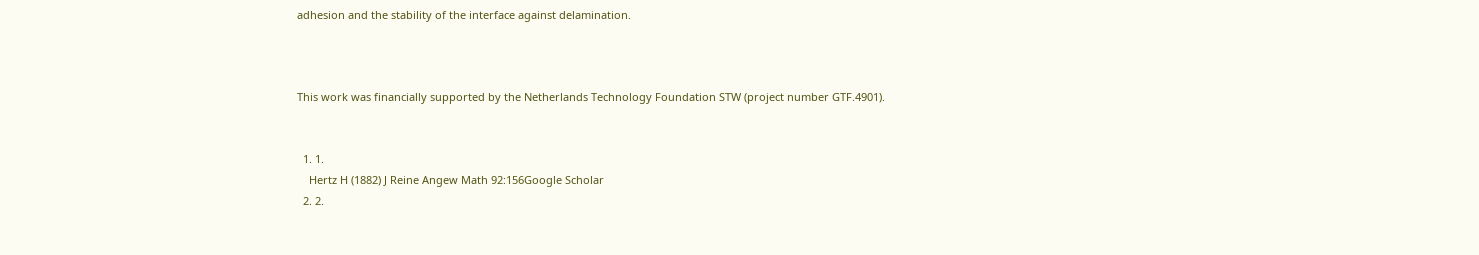adhesion and the stability of the interface against delamination.



This work was financially supported by the Netherlands Technology Foundation STW (project number GTF.4901).


  1. 1.
    Hertz H (1882) J Reine Angew Math 92:156Google Scholar
  2. 2.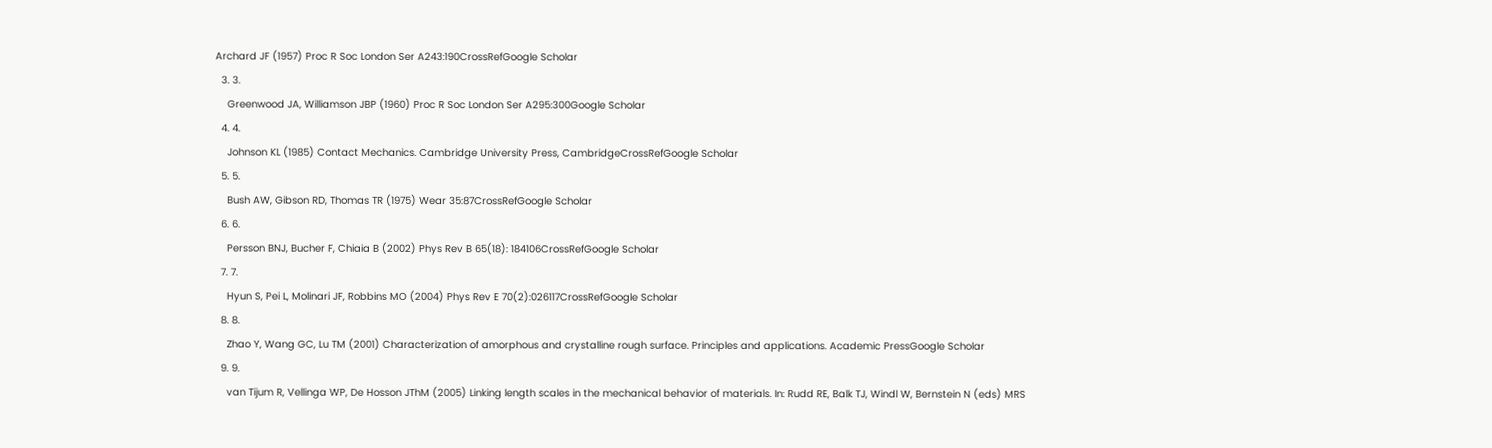Archard JF (1957) Proc R Soc London Ser A243:190CrossRefGoogle Scholar
  3. 3.
    Greenwood JA, Williamson JBP (1960) Proc R Soc London Ser A295:300Google Scholar
  4. 4.
    Johnson KL (1985) Contact Mechanics. Cambridge University Press, CambridgeCrossRefGoogle Scholar
  5. 5.
    Bush AW, Gibson RD, Thomas TR (1975) Wear 35:87CrossRefGoogle Scholar
  6. 6.
    Persson BNJ, Bucher F, Chiaia B (2002) Phys Rev B 65(18): 184106CrossRefGoogle Scholar
  7. 7.
    Hyun S, Pei L, Molinari JF, Robbins MO (2004) Phys Rev E 70(2):026117CrossRefGoogle Scholar
  8. 8.
    Zhao Y, Wang GC, Lu TM (2001) Characterization of amorphous and crystalline rough surface. Principles and applications. Academic PressGoogle Scholar
  9. 9.
    van Tijum R, Vellinga WP, De Hosson JThM (2005) Linking length scales in the mechanical behavior of materials. In: Rudd RE, Balk TJ, Windl W, Bernstein N (eds) MRS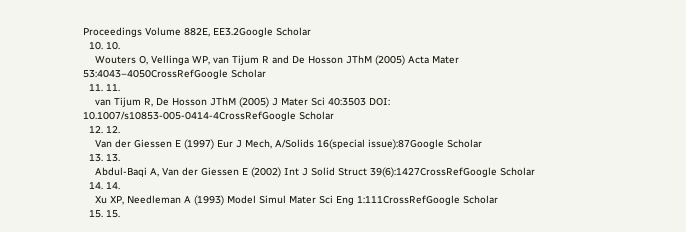Proceedings Volume 882E, EE3.2Google Scholar
  10. 10.
    Wouters O, Vellinga WP, van Tijum R and De Hosson JThM (2005) Acta Mater 53:4043–4050CrossRefGoogle Scholar
  11. 11.
    van Tijum R, De Hosson JThM (2005) J Mater Sci 40:3503 DOI: 10.1007/s10853-005-0414-4CrossRefGoogle Scholar
  12. 12.
    Van der Giessen E (1997) Eur J Mech, A/Solids 16(special issue):87Google Scholar
  13. 13.
    Abdul-Baqi A, Van der Giessen E (2002) Int J Solid Struct 39(6):1427CrossRefGoogle Scholar
  14. 14.
    Xu XP, Needleman A (1993) Model Simul Mater Sci Eng 1:111CrossRefGoogle Scholar
  15. 15.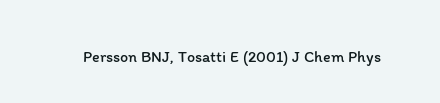Persson BNJ, Tosatti E (2001) J Chem Phys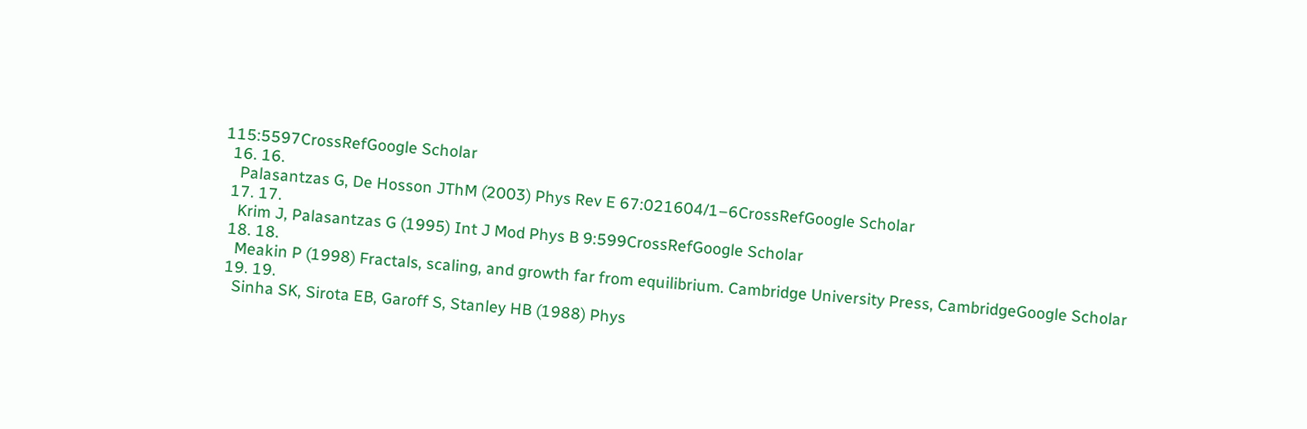115:5597CrossRefGoogle Scholar
  16. 16.
    Palasantzas G, De Hosson JThM (2003) Phys Rev E 67:021604/1–6CrossRefGoogle Scholar
  17. 17.
    Krim J, Palasantzas G (1995) Int J Mod Phys B 9:599CrossRefGoogle Scholar
  18. 18.
    Meakin P (1998) Fractals, scaling, and growth far from equilibrium. Cambridge University Press, CambridgeGoogle Scholar
  19. 19.
    Sinha SK, Sirota EB, Garoff S, Stanley HB (1988) Phys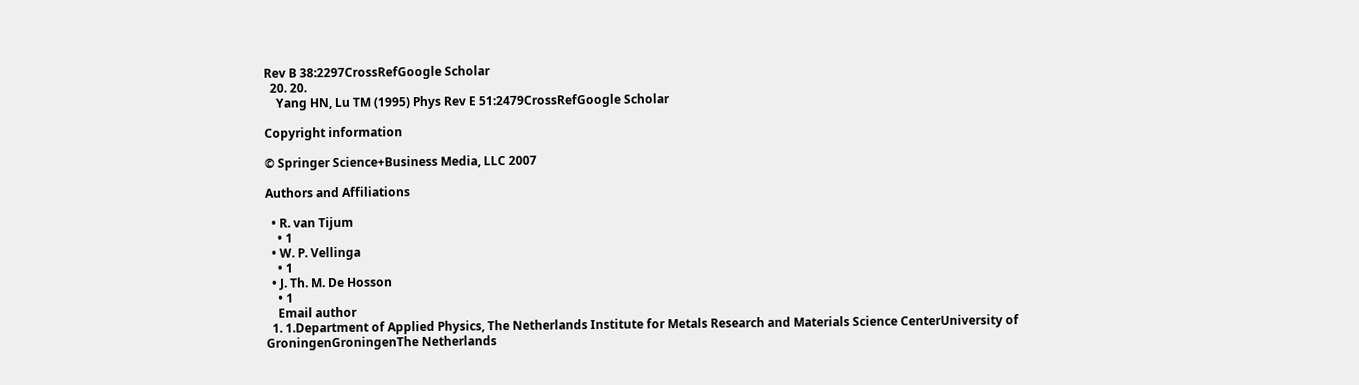Rev B 38:2297CrossRefGoogle Scholar
  20. 20.
    Yang HN, Lu TM (1995) Phys Rev E 51:2479CrossRefGoogle Scholar

Copyright information

© Springer Science+Business Media, LLC 2007

Authors and Affiliations

  • R. van Tijum
    • 1
  • W. P. Vellinga
    • 1
  • J. Th. M. De Hosson
    • 1
    Email author
  1. 1.Department of Applied Physics, The Netherlands Institute for Metals Research and Materials Science CenterUniversity of GroningenGroningenThe Netherlands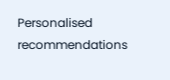Personalised recommendations